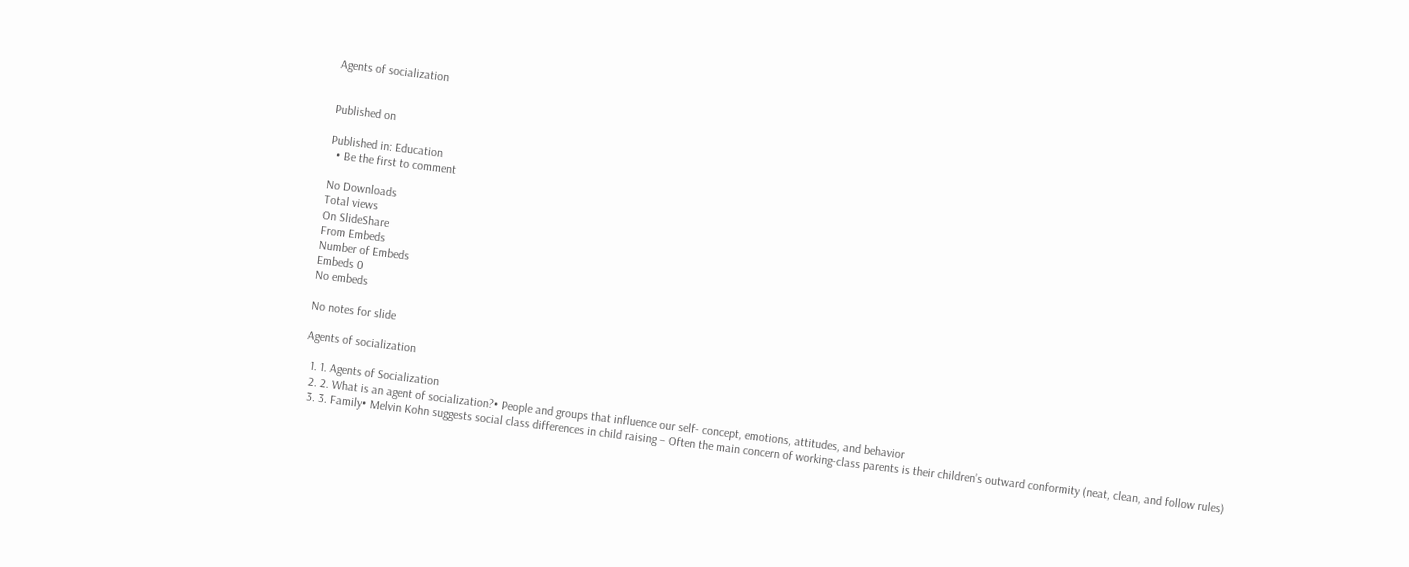Agents of socialization


Published on

Published in: Education
  • Be the first to comment

No Downloads
Total views
On SlideShare
From Embeds
Number of Embeds
Embeds 0
No embeds

No notes for slide

Agents of socialization

  1. 1. Agents of Socialization
  2. 2. What is an agent of socialization?• People and groups that influence our self- concept, emotions, attitudes, and behavior
  3. 3. Family• Melvin Kohn suggests social class differences in child raising – Often the main concern of working-class parents is their children’s outward conformity (neat, clean, and follow rules)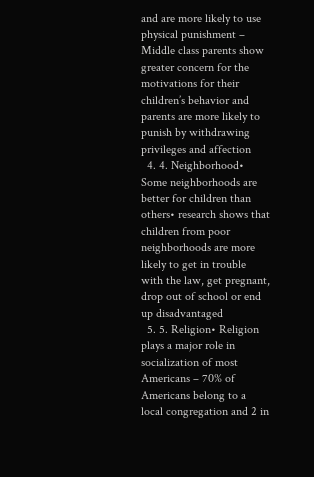and are more likely to use physical punishment – Middle class parents show greater concern for the motivations for their children’s behavior and parents are more likely to punish by withdrawing privileges and affection
  4. 4. Neighborhood• Some neighborhoods are better for children than others• research shows that children from poor neighborhoods are more likely to get in trouble with the law, get pregnant, drop out of school or end up disadvantaged
  5. 5. Religion• Religion plays a major role in socialization of most Americans – 70% of Americans belong to a local congregation and 2 in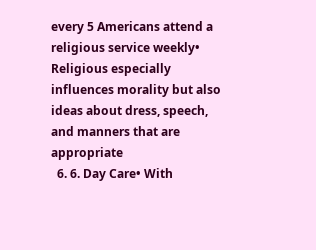every 5 Americans attend a religious service weekly• Religious especially influences morality but also ideas about dress, speech, and manners that are appropriate
  6. 6. Day Care• With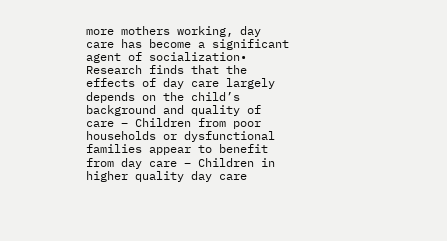more mothers working, day care has become a significant agent of socialization• Research finds that the effects of day care largely depends on the child’s background and quality of care – Children from poor households or dysfunctional families appear to benefit from day care – Children in higher quality day care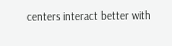centers interact better with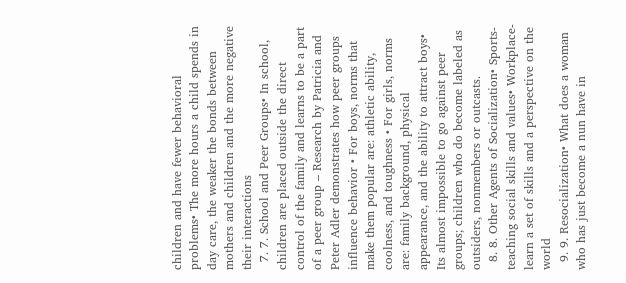children and have fewer behavioral problems• The more hours a child spends in day care, the weaker the bonds between mothers and children and the more negative their interactions
  7. 7. School and Peer Groups• In school, children are placed outside the direct control of the family and learns to be a part of a peer group – Research by Patricia and Peter Adler demonstrates how peer groups influence behavior • For boys, norms that make them popular are: athletic ability, coolness, and toughness • For girls, norms are: family background, physical appearance, and the ability to attract boys• Its almost impossible to go against peer groups; children who do become labeled as outsiders, nonmembers or outcasts.
  8. 8. Other Agents of Socialization• Sports- teaching social skills and values• Workplace- learn a set of skills and a perspective on the world
  9. 9. Resocialization• What does a woman who has just become a nun have in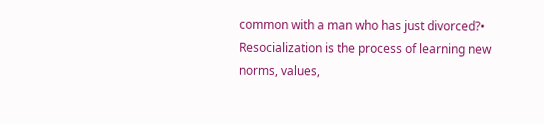common with a man who has just divorced?• Resocialization is the process of learning new norms, values,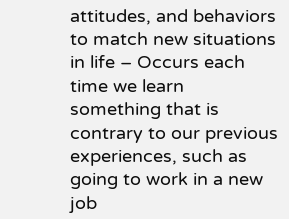attitudes, and behaviors to match new situations in life – Occurs each time we learn something that is contrary to our previous experiences, such as going to work in a new job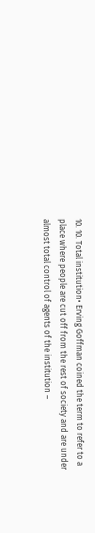10. 10. Total institution• Erving Goffman coined the term to refer to a place where people are cut off from the rest of society and are under almost total control of agents of the institution –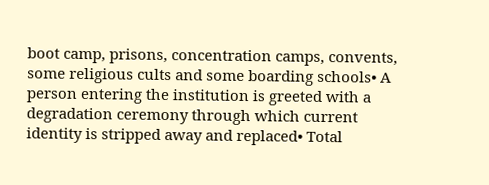boot camp, prisons, concentration camps, convents, some religious cults and some boarding schools• A person entering the institution is greeted with a degradation ceremony through which current identity is stripped away and replaced• Total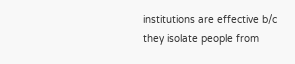institutions are effective b/c they isolate people from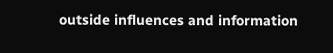outside influences and information